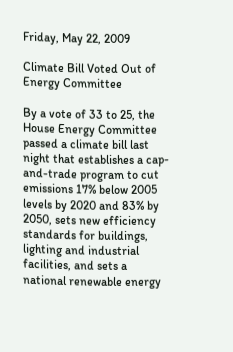Friday, May 22, 2009

Climate Bill Voted Out of Energy Committee

By a vote of 33 to 25, the House Energy Committee passed a climate bill last night that establishes a cap-and-trade program to cut emissions 17% below 2005 levels by 2020 and 83% by 2050, sets new efficiency standards for buildings, lighting and industrial facilities, and sets a national renewable energy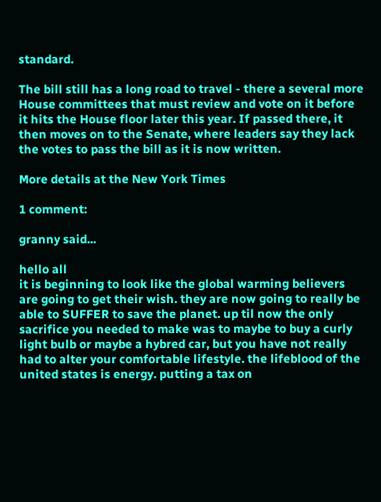standard.

The bill still has a long road to travel - there a several more House committees that must review and vote on it before it hits the House floor later this year. If passed there, it then moves on to the Senate, where leaders say they lack the votes to pass the bill as it is now written.

More details at the New York Times

1 comment:

granny said...

hello all
it is beginning to look like the global warming believers are going to get their wish. they are now going to really be able to SUFFER to save the planet. up til now the only sacrifice you needed to make was to maybe to buy a curly light bulb or maybe a hybred car, but you have not really had to alter your comfortable lifestyle. the lifeblood of the united states is energy. putting a tax on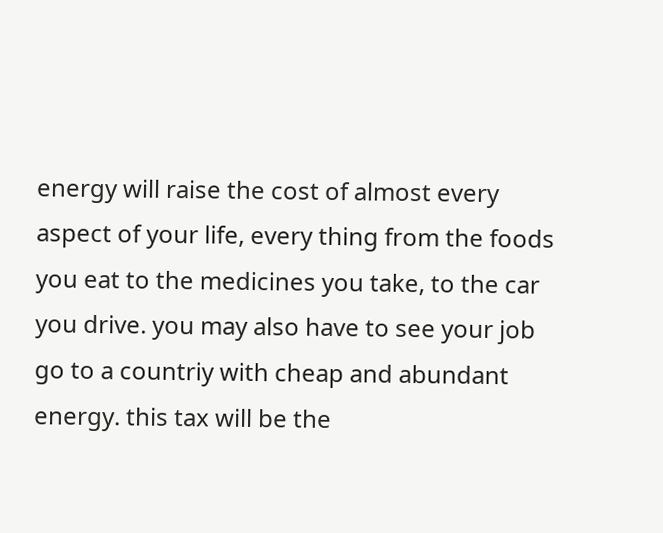energy will raise the cost of almost every aspect of your life, every thing from the foods you eat to the medicines you take, to the car you drive. you may also have to see your job go to a countriy with cheap and abundant energy. this tax will be the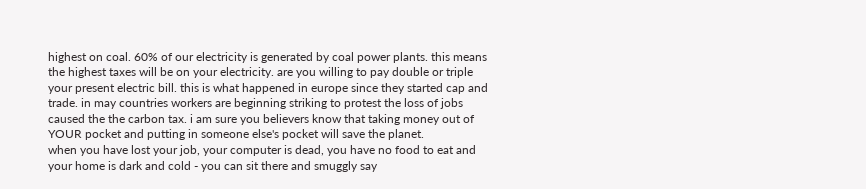highest on coal. 60% of our electricity is generated by coal power plants. this means the highest taxes will be on your electricity. are you willing to pay double or triple your present electric bill. this is what happened in europe since they started cap and trade. in may countries workers are beginning striking to protest the loss of jobs caused the the carbon tax. i am sure you believers know that taking money out of YOUR pocket and putting in someone else's pocket will save the planet.
when you have lost your job, your computer is dead, you have no food to eat and your home is dark and cold - you can sit there and smuggly say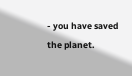- you have saved the planet.